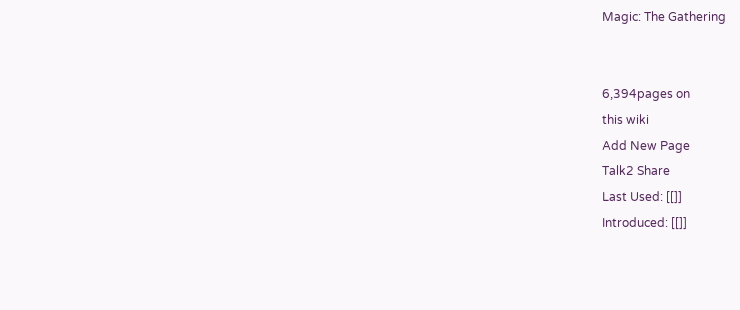Magic: The Gathering


6,394pages on
this wiki
Add New Page
Talk2 Share
Last Used: [[]]
Introduced: [[]]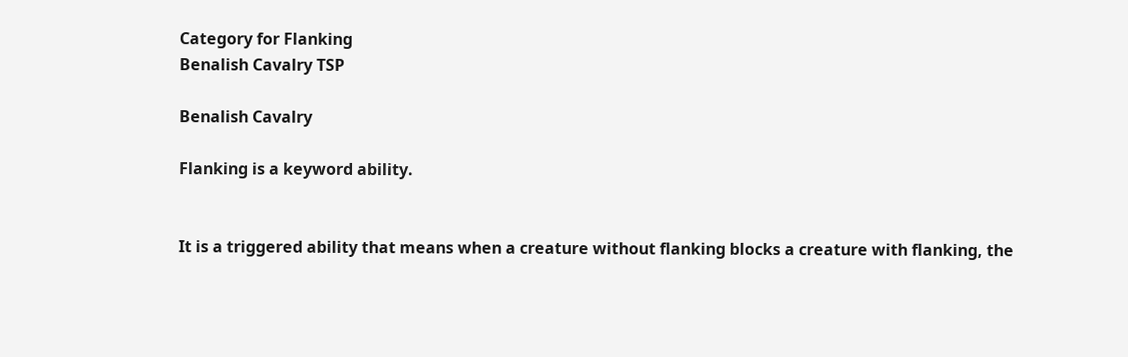Category for Flanking
Benalish Cavalry TSP

Benalish Cavalry

Flanking is a keyword ability.


It is a triggered ability that means when a creature without flanking blocks a creature with flanking, the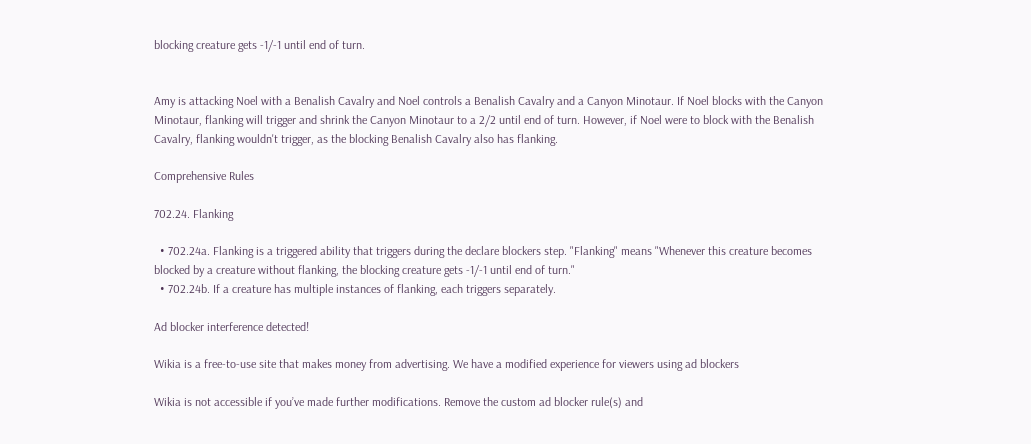blocking creature gets -1/-1 until end of turn.


Amy is attacking Noel with a Benalish Cavalry and Noel controls a Benalish Cavalry and a Canyon Minotaur. If Noel blocks with the Canyon Minotaur, flanking will trigger and shrink the Canyon Minotaur to a 2/2 until end of turn. However, if Noel were to block with the Benalish Cavalry, flanking wouldn't trigger, as the blocking Benalish Cavalry also has flanking.

Comprehensive Rules

702.24. Flanking

  • 702.24a. Flanking is a triggered ability that triggers during the declare blockers step. "Flanking" means "Whenever this creature becomes blocked by a creature without flanking, the blocking creature gets -1/-1 until end of turn."
  • 702.24b. If a creature has multiple instances of flanking, each triggers separately.

Ad blocker interference detected!

Wikia is a free-to-use site that makes money from advertising. We have a modified experience for viewers using ad blockers

Wikia is not accessible if you’ve made further modifications. Remove the custom ad blocker rule(s) and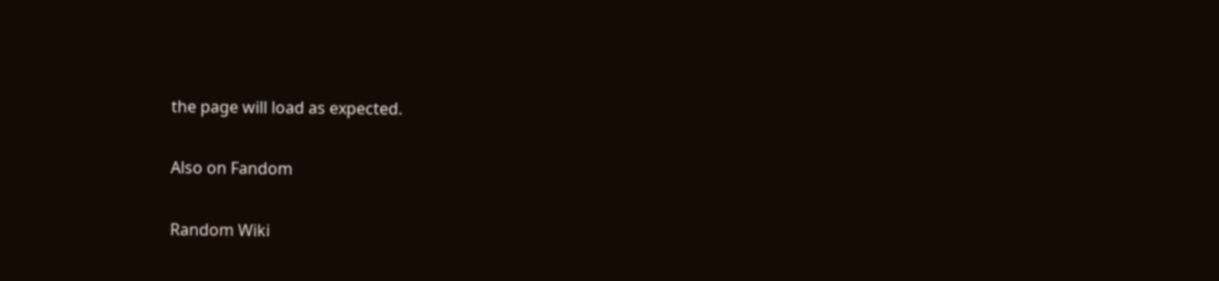the page will load as expected.

Also on Fandom

Random Wiki